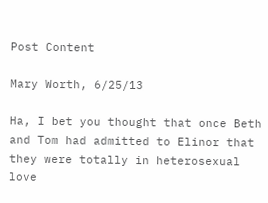Post Content

Mary Worth, 6/25/13

Ha, I bet you thought that once Beth and Tom had admitted to Elinor that they were totally in heterosexual love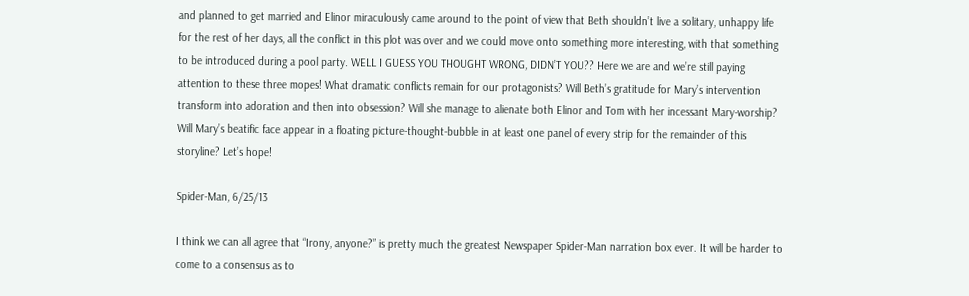and planned to get married and Elinor miraculously came around to the point of view that Beth shouldn’t live a solitary, unhappy life for the rest of her days, all the conflict in this plot was over and we could move onto something more interesting, with that something to be introduced during a pool party. WELL I GUESS YOU THOUGHT WRONG, DIDN’T YOU?? Here we are and we’re still paying attention to these three mopes! What dramatic conflicts remain for our protagonists? Will Beth’s gratitude for Mary’s intervention transform into adoration and then into obsession? Will she manage to alienate both Elinor and Tom with her incessant Mary-worship? Will Mary’s beatific face appear in a floating picture-thought-bubble in at least one panel of every strip for the remainder of this storyline? Let’s hope!

Spider-Man, 6/25/13

I think we can all agree that “Irony, anyone?” is pretty much the greatest Newspaper Spider-Man narration box ever. It will be harder to come to a consensus as to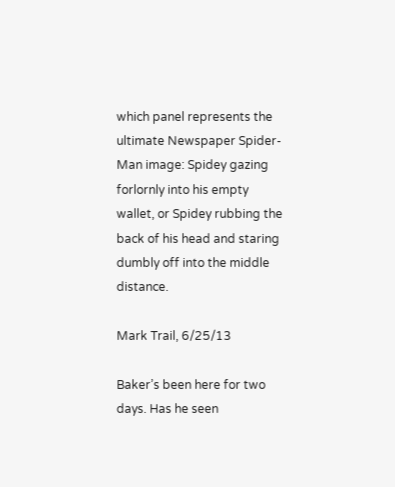which panel represents the ultimate Newspaper Spider-Man image: Spidey gazing forlornly into his empty wallet, or Spidey rubbing the back of his head and staring dumbly off into the middle distance.

Mark Trail, 6/25/13

Baker’s been here for two days. Has he seen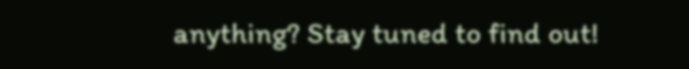anything? Stay tuned to find out!